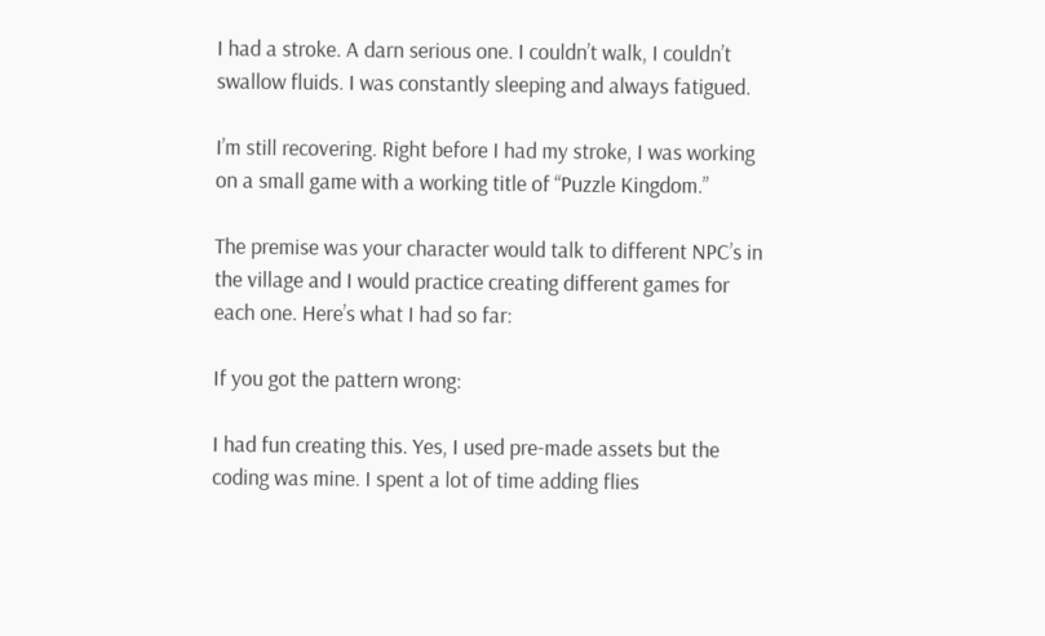I had a stroke. A darn serious one. I couldn’t walk, I couldn’t swallow fluids. I was constantly sleeping and always fatigued.

I’m still recovering. Right before I had my stroke, I was working on a small game with a working title of “Puzzle Kingdom.”

The premise was your character would talk to different NPC’s in the village and I would practice creating different games for each one. Here’s what I had so far:

If you got the pattern wrong:

I had fun creating this. Yes, I used pre-made assets but the coding was mine. I spent a lot of time adding flies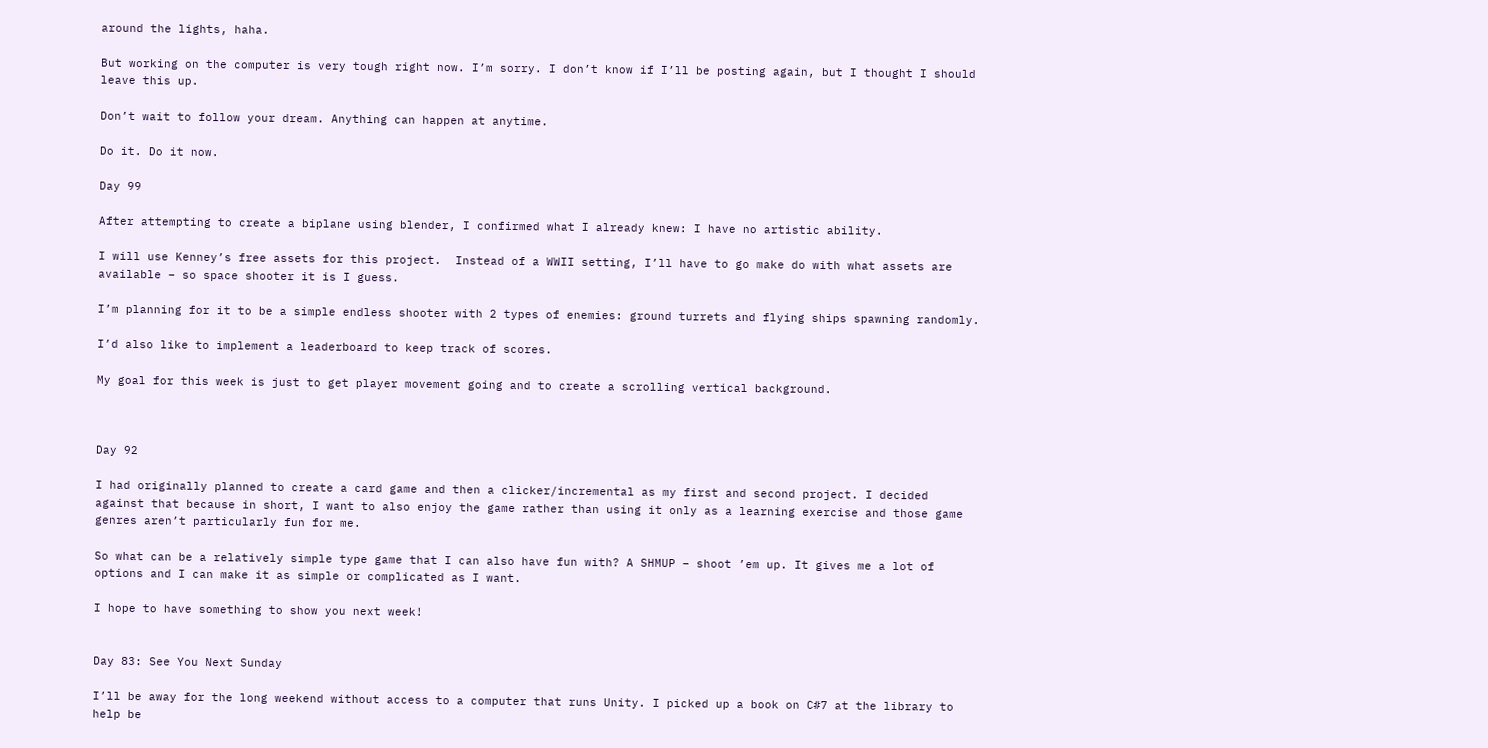around the lights, haha.

But working on the computer is very tough right now. I’m sorry. I don’t know if I’ll be posting again, but I thought I should leave this up.

Don’t wait to follow your dream. Anything can happen at anytime.

Do it. Do it now.

Day 99

After attempting to create a biplane using blender, I confirmed what I already knew: I have no artistic ability.

I will use Kenney’s free assets for this project.  Instead of a WWII setting, I’ll have to go make do with what assets are available – so space shooter it is I guess.

I’m planning for it to be a simple endless shooter with 2 types of enemies: ground turrets and flying ships spawning randomly.

I’d also like to implement a leaderboard to keep track of scores.

My goal for this week is just to get player movement going and to create a scrolling vertical background.



Day 92

I had originally planned to create a card game and then a clicker/incremental as my first and second project. I decided against that because in short, I want to also enjoy the game rather than using it only as a learning exercise and those game genres aren’t particularly fun for me.

So what can be a relatively simple type game that I can also have fun with? A SHMUP – shoot ’em up. It gives me a lot of options and I can make it as simple or complicated as I want.

I hope to have something to show you next week!


Day 83: See You Next Sunday

I’ll be away for the long weekend without access to a computer that runs Unity. I picked up a book on C#7 at the library to help be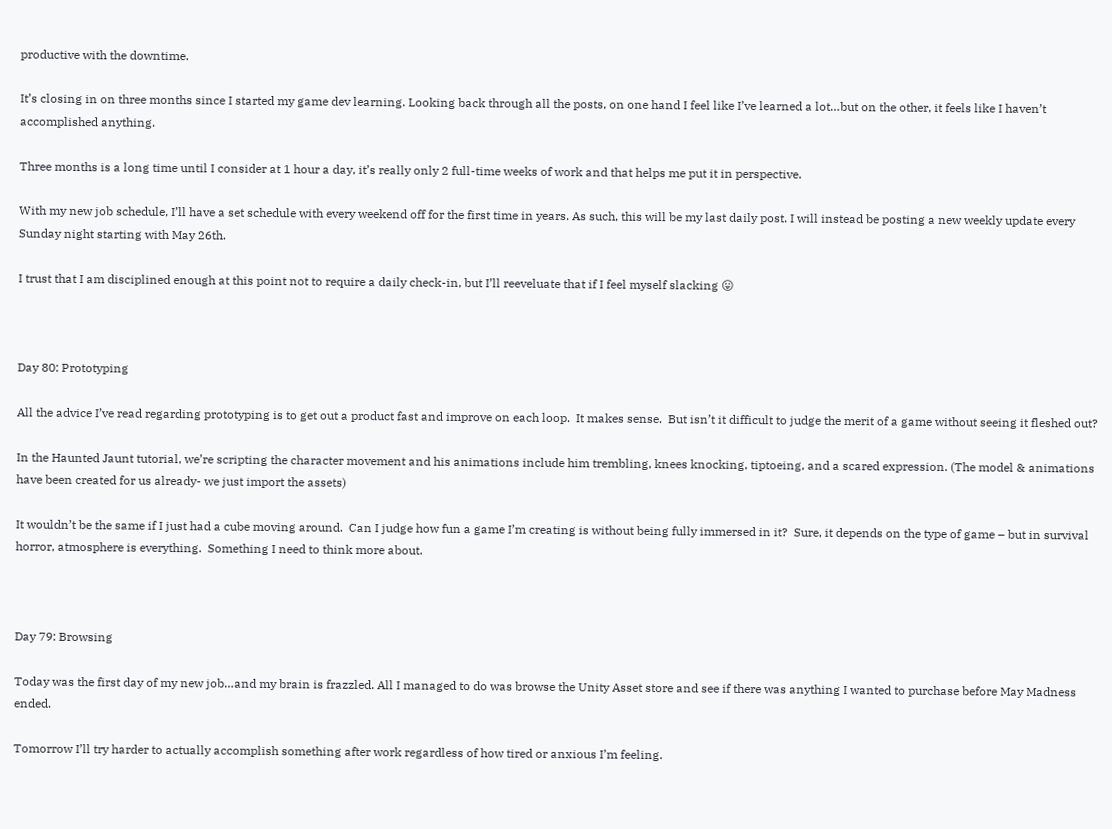productive with the downtime.

It’s closing in on three months since I started my game dev learning. Looking back through all the posts, on one hand I feel like I’ve learned a lot…but on the other, it feels like I haven’t accomplished anything.

Three months is a long time until I consider at 1 hour a day, it’s really only 2 full-time weeks of work and that helps me put it in perspective.

With my new job schedule, I’ll have a set schedule with every weekend off for the first time in years. As such, this will be my last daily post. I will instead be posting a new weekly update every Sunday night starting with May 26th.

I trust that I am disciplined enough at this point not to require a daily check-in, but I’ll reeveluate that if I feel myself slacking 😛



Day 80: Prototyping

All the advice I’ve read regarding prototyping is to get out a product fast and improve on each loop.  It makes sense.  But isn’t it difficult to judge the merit of a game without seeing it fleshed out?

In the Haunted Jaunt tutorial, we’re scripting the character movement and his animations include him trembling, knees knocking, tiptoeing, and a scared expression. (The model & animations have been created for us already- we just import the assets)

It wouldn’t be the same if I just had a cube moving around.  Can I judge how fun a game I’m creating is without being fully immersed in it?  Sure, it depends on the type of game – but in survival horror, atmosphere is everything.  Something I need to think more about.



Day 79: Browsing

Today was the first day of my new job…and my brain is frazzled. All I managed to do was browse the Unity Asset store and see if there was anything I wanted to purchase before May Madness ended.

Tomorrow I’ll try harder to actually accomplish something after work regardless of how tired or anxious I’m feeling.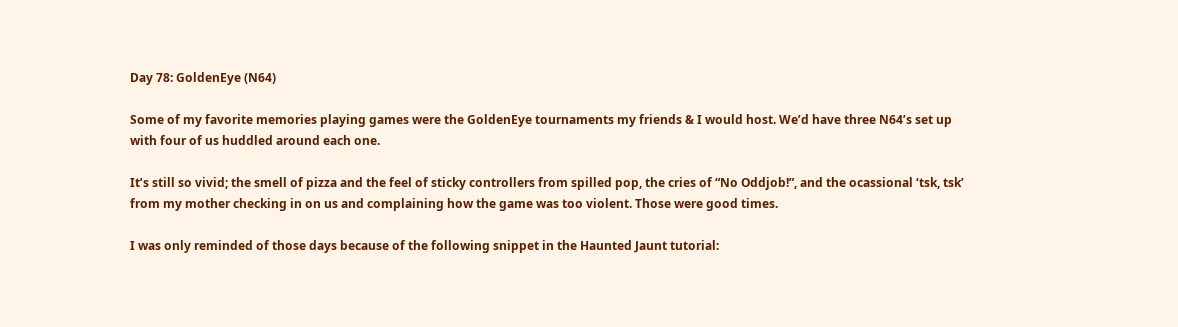Day 78: GoldenEye (N64)

Some of my favorite memories playing games were the GoldenEye tournaments my friends & I would host. We’d have three N64’s set up with four of us huddled around each one.

It’s still so vivid; the smell of pizza and the feel of sticky controllers from spilled pop, the cries of “No Oddjob!”, and the ocassional ‘tsk, tsk’ from my mother checking in on us and complaining how the game was too violent. Those were good times.

I was only reminded of those days because of the following snippet in the Haunted Jaunt tutorial: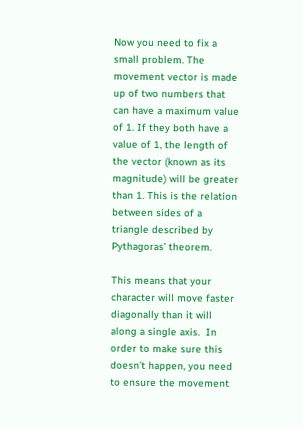Now you need to fix a small problem. The movement vector is made up of two numbers that can have a maximum value of 1. If they both have a value of 1, the length of the vector (known as its magnitude) will be greater than 1. This is the relation between sides of a triangle described by Pythagoras’ theorem.

This means that your character will move faster diagonally than it will along a single axis.  In order to make sure this doesn’t happen, you need to ensure the movement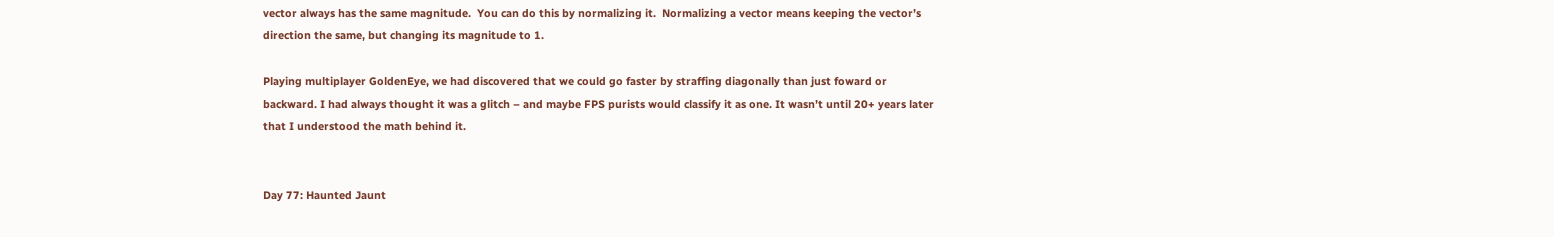vector always has the same magnitude.  You can do this by normalizing it.  Normalizing a vector means keeping the vector’s direction the same, but changing its magnitude to 1.

Playing multiplayer GoldenEye, we had discovered that we could go faster by straffing diagonally than just foward or backward. I had always thought it was a glitch – and maybe FPS purists would classify it as one. It wasn’t until 20+ years later that I understood the math behind it.


Day 77: Haunted Jaunt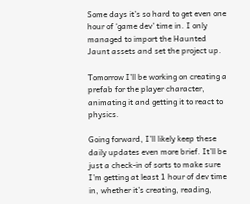Some days it’s so hard to get even one hour of ‘game dev’ time in. I only managed to import the Haunted Jaunt assets and set the project up.

Tomorrow I’ll be working on creating a prefab for the player character, animating it and getting it to react to physics.

Going forward, I’ll likely keep these daily updates even more brief. It’ll be just a check-in of sorts to make sure I’m getting at least 1 hour of dev time in, whether it’s creating, reading,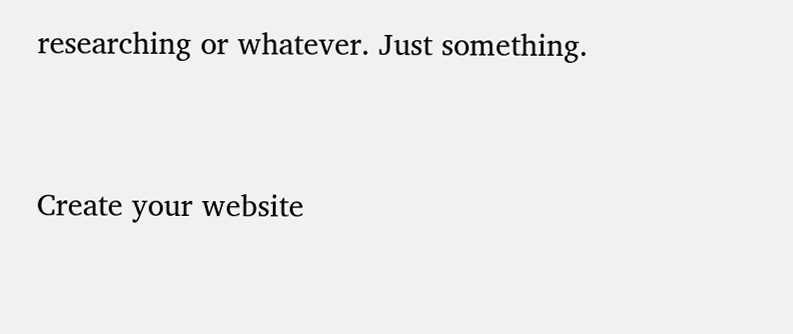researching or whatever. Just something.


Create your website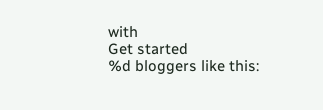with
Get started
%d bloggers like this: